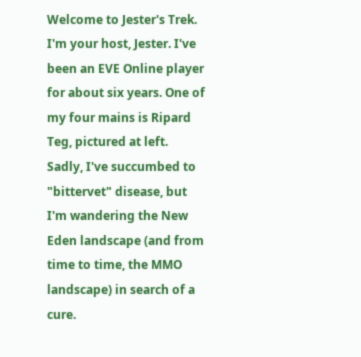Welcome to Jester's Trek.
I'm your host, Jester. I've been an EVE Online player for about six years. One of my four mains is Ripard Teg, pictured at left. Sadly, I've succumbed to "bittervet" disease, but I'm wandering the New Eden landscape (and from time to time, the MMO landscape) in search of a cure.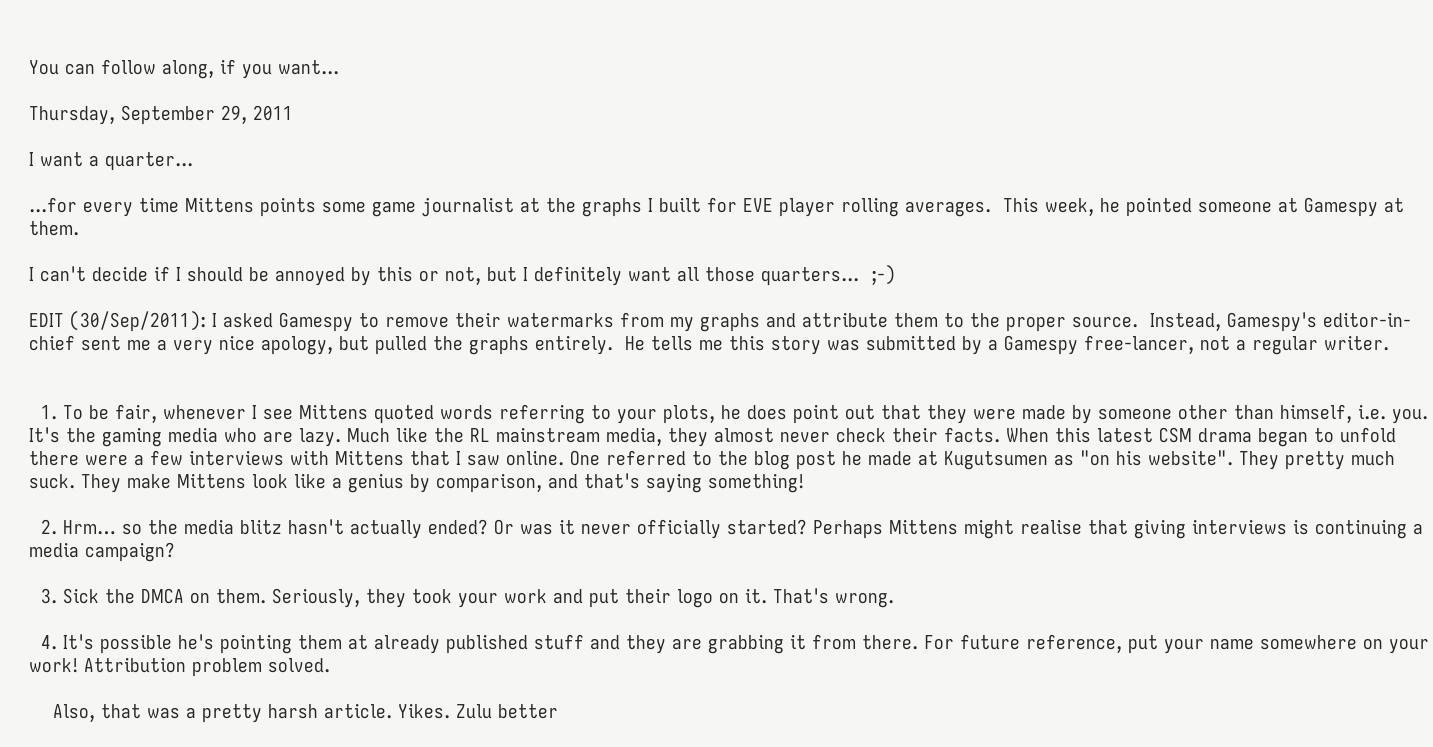You can follow along, if you want...

Thursday, September 29, 2011

I want a quarter...

...for every time Mittens points some game journalist at the graphs I built for EVE player rolling averages.  This week, he pointed someone at Gamespy at them.

I can't decide if I should be annoyed by this or not, but I definitely want all those quarters...  ;-)

EDIT (30/Sep/2011): I asked Gamespy to remove their watermarks from my graphs and attribute them to the proper source.  Instead, Gamespy's editor-in-chief sent me a very nice apology, but pulled the graphs entirely.  He tells me this story was submitted by a Gamespy free-lancer, not a regular writer.


  1. To be fair, whenever I see Mittens quoted words referring to your plots, he does point out that they were made by someone other than himself, i.e. you. It's the gaming media who are lazy. Much like the RL mainstream media, they almost never check their facts. When this latest CSM drama began to unfold there were a few interviews with Mittens that I saw online. One referred to the blog post he made at Kugutsumen as "on his website". They pretty much suck. They make Mittens look like a genius by comparison, and that's saying something!

  2. Hrm… so the media blitz hasn't actually ended? Or was it never officially started? Perhaps Mittens might realise that giving interviews is continuing a media campaign?

  3. Sick the DMCA on them. Seriously, they took your work and put their logo on it. That's wrong.

  4. It's possible he's pointing them at already published stuff and they are grabbing it from there. For future reference, put your name somewhere on your work! Attribution problem solved.

    Also, that was a pretty harsh article. Yikes. Zulu better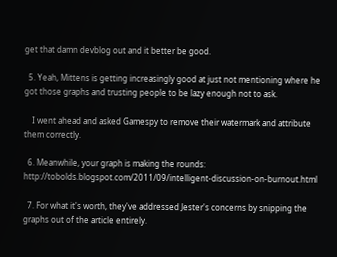get that damn devblog out and it better be good.

  5. Yeah, Mittens is getting increasingly good at just not mentioning where he got those graphs and trusting people to be lazy enough not to ask.

    I went ahead and asked Gamespy to remove their watermark and attribute them correctly.

  6. Meanwhile, your graph is making the rounds: http://tobolds.blogspot.com/2011/09/intelligent-discussion-on-burnout.html

  7. For what it's worth, they've addressed Jester's concerns by snipping the graphs out of the article entirely.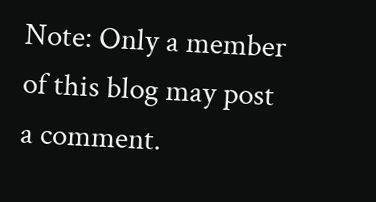Note: Only a member of this blog may post a comment.